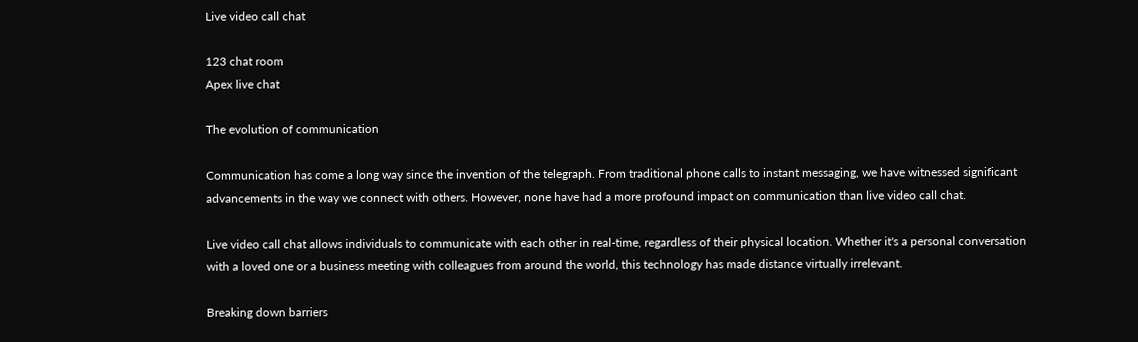Live video call chat

123 chat room
Apex live chat

The evolution of communication

Communication has come a long way since the invention of the telegraph. From traditional phone calls to instant messaging, we have witnessed significant advancements in the way we connect with others. However, none have had a more profound impact on communication than live video call chat.

Live video call chat allows individuals to communicate with each other in real-time, regardless of their physical location. Whether it's a personal conversation with a loved one or a business meeting with colleagues from around the world, this technology has made distance virtually irrelevant.

Breaking down barriers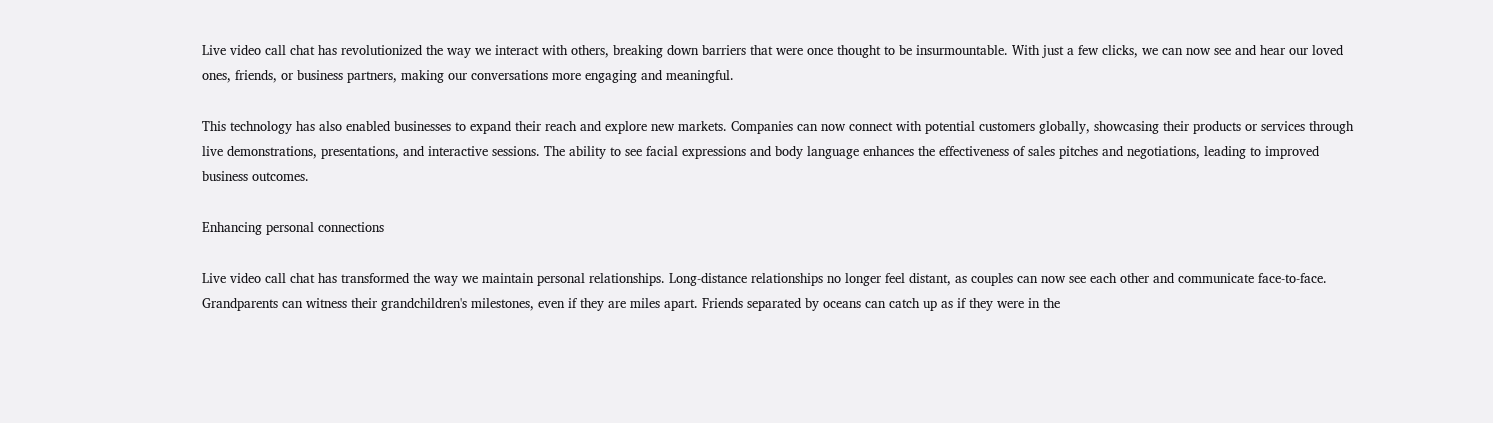Live video call chat has revolutionized the way we interact with others, breaking down barriers that were once thought to be insurmountable. With just a few clicks, we can now see and hear our loved ones, friends, or business partners, making our conversations more engaging and meaningful.

This technology has also enabled businesses to expand their reach and explore new markets. Companies can now connect with potential customers globally, showcasing their products or services through live demonstrations, presentations, and interactive sessions. The ability to see facial expressions and body language enhances the effectiveness of sales pitches and negotiations, leading to improved business outcomes.

Enhancing personal connections

Live video call chat has transformed the way we maintain personal relationships. Long-distance relationships no longer feel distant, as couples can now see each other and communicate face-to-face. Grandparents can witness their grandchildren's milestones, even if they are miles apart. Friends separated by oceans can catch up as if they were in the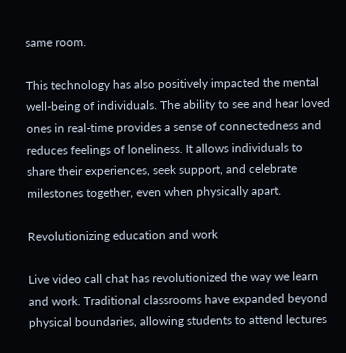same room.

This technology has also positively impacted the mental well-being of individuals. The ability to see and hear loved ones in real-time provides a sense of connectedness and reduces feelings of loneliness. It allows individuals to share their experiences, seek support, and celebrate milestones together, even when physically apart.

Revolutionizing education and work

Live video call chat has revolutionized the way we learn and work. Traditional classrooms have expanded beyond physical boundaries, allowing students to attend lectures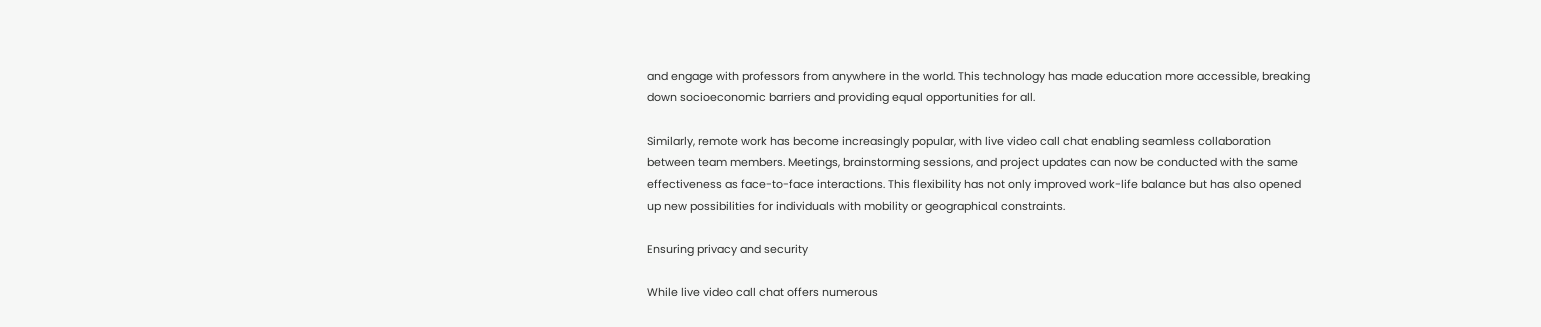and engage with professors from anywhere in the world. This technology has made education more accessible, breaking down socioeconomic barriers and providing equal opportunities for all.

Similarly, remote work has become increasingly popular, with live video call chat enabling seamless collaboration between team members. Meetings, brainstorming sessions, and project updates can now be conducted with the same effectiveness as face-to-face interactions. This flexibility has not only improved work-life balance but has also opened up new possibilities for individuals with mobility or geographical constraints.

Ensuring privacy and security

While live video call chat offers numerous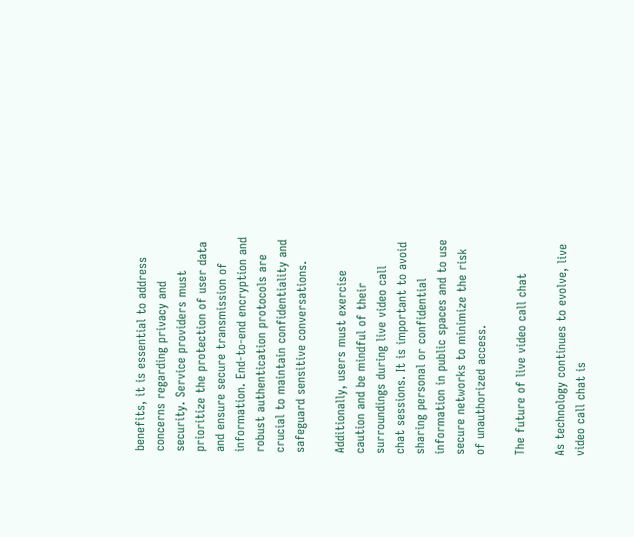benefits, it is essential to address concerns regarding privacy and security. Service providers must prioritize the protection of user data and ensure secure transmission of information. End-to-end encryption and robust authentication protocols are crucial to maintain confidentiality and safeguard sensitive conversations.

Additionally, users must exercise caution and be mindful of their surroundings during live video call chat sessions. It is important to avoid sharing personal or confidential information in public spaces and to use secure networks to minimize the risk of unauthorized access.

The future of live video call chat

As technology continues to evolve, live video call chat is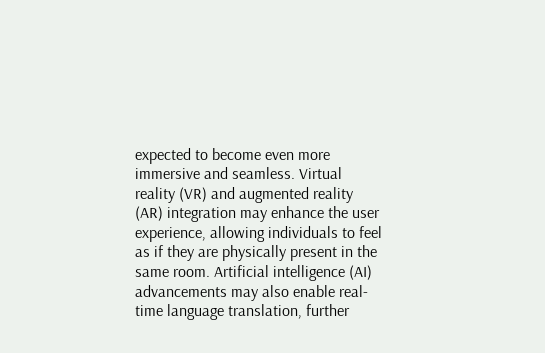expected to become even more immersive and seamless. Virtual reality (VR) and augmented reality (AR) integration may enhance the user experience, allowing individuals to feel as if they are physically present in the same room. Artificial intelligence (AI) advancements may also enable real-time language translation, further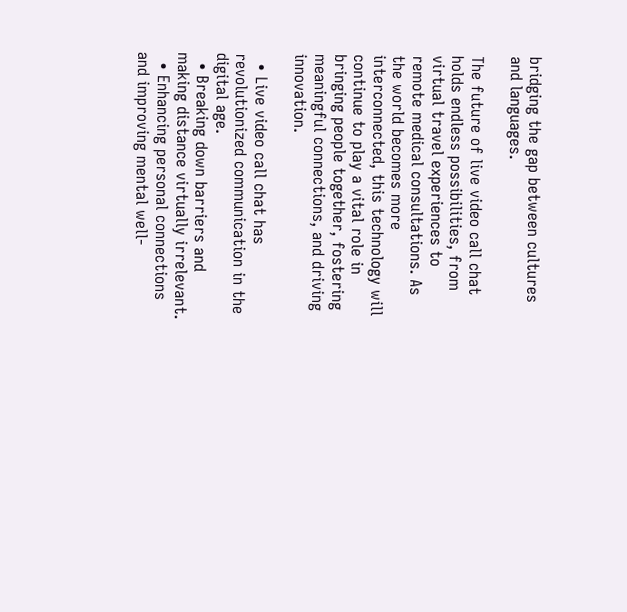bridging the gap between cultures and languages.

The future of live video call chat holds endless possibilities, from virtual travel experiences to remote medical consultations. As the world becomes more interconnected, this technology will continue to play a vital role in bringing people together, fostering meaningful connections, and driving innovation.

  • Live video call chat has revolutionized communication in the digital age.
  • Breaking down barriers and making distance virtually irrelevant.
  • Enhancing personal connections and improving mental well-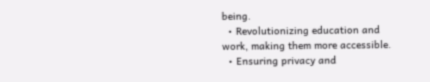being.
  • Revolutionizing education and work, making them more accessible.
  • Ensuring privacy and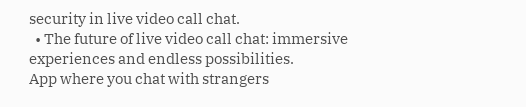security in live video call chat.
  • The future of live video call chat: immersive experiences and endless possibilities.
App where you chat with strangers